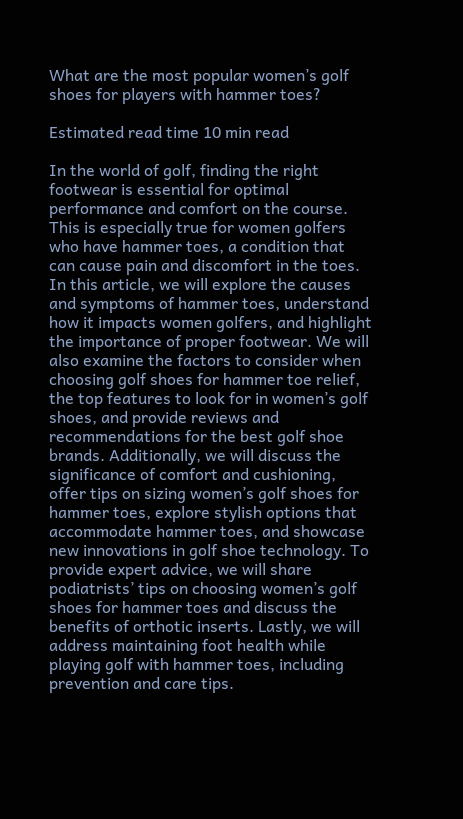What are the most popular women’s golf shoes for players with hammer toes?

Estimated read time 10 min read

In the world of golf, finding the right footwear is essential for optimal performance and comfort on the course. This is especially true for women golfers who have hammer toes, a condition that can cause pain and discomfort in the toes. In this article, we will explore the causes and symptoms of hammer toes, understand how it impacts women golfers, and highlight the importance of proper footwear. We will also examine the factors to consider when choosing golf shoes for hammer toe relief, the top features to look for in women’s golf shoes, and provide reviews and recommendations for the best golf shoe brands. Additionally, we will discuss the significance of comfort and cushioning, offer tips on sizing women’s golf shoes for hammer toes, explore stylish options that accommodate hammer toes, and showcase new innovations in golf shoe technology. To provide expert advice, we will share podiatrists’ tips on choosing women’s golf shoes for hammer toes and discuss the benefits of orthotic inserts. Lastly, we will address maintaining foot health while playing golf with hammer toes, including prevention and care tips.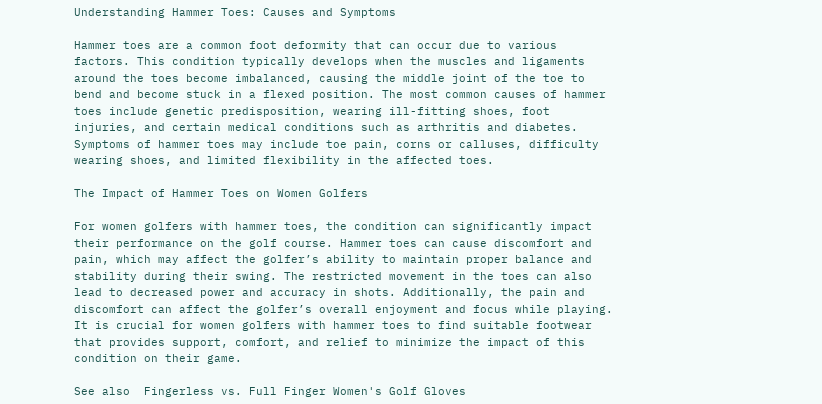Understanding Hammer Toes: Causes and Symptoms

Hammer toes are a common foot deformity that can occur due to various factors. This condition typically develops when the muscles and ligaments around the toes become imbalanced, causing the middle joint of the toe to bend and become stuck in a flexed position. The most common causes of hammer toes include genetic predisposition, wearing ill-fitting shoes, foot injuries, and certain medical conditions such as arthritis and diabetes. Symptoms of hammer toes may include toe pain, corns or calluses, difficulty wearing shoes, and limited flexibility in the affected toes.

The Impact of Hammer Toes on Women Golfers

For women golfers with hammer toes, the condition can significantly impact their performance on the golf course. Hammer toes can cause discomfort and pain, which may affect the golfer’s ability to maintain proper balance and stability during their swing. The restricted movement in the toes can also lead to decreased power and accuracy in shots. Additionally, the pain and discomfort can affect the golfer’s overall enjoyment and focus while playing. It is crucial for women golfers with hammer toes to find suitable footwear that provides support, comfort, and relief to minimize the impact of this condition on their game.

See also  Fingerless vs. Full Finger Women's Golf Gloves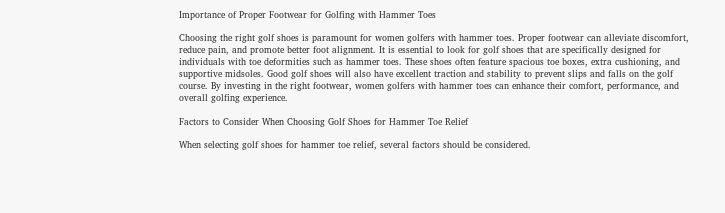Importance of Proper Footwear for Golfing with Hammer Toes

Choosing the right golf shoes is paramount for women golfers with hammer toes. Proper footwear can alleviate discomfort, reduce pain, and promote better foot alignment. It is essential to look for golf shoes that are specifically designed for individuals with toe deformities such as hammer toes. These shoes often feature spacious toe boxes, extra cushioning, and supportive midsoles. Good golf shoes will also have excellent traction and stability to prevent slips and falls on the golf course. By investing in the right footwear, women golfers with hammer toes can enhance their comfort, performance, and overall golfing experience.

Factors to Consider When Choosing Golf Shoes for Hammer Toe Relief

When selecting golf shoes for hammer toe relief, several factors should be considered.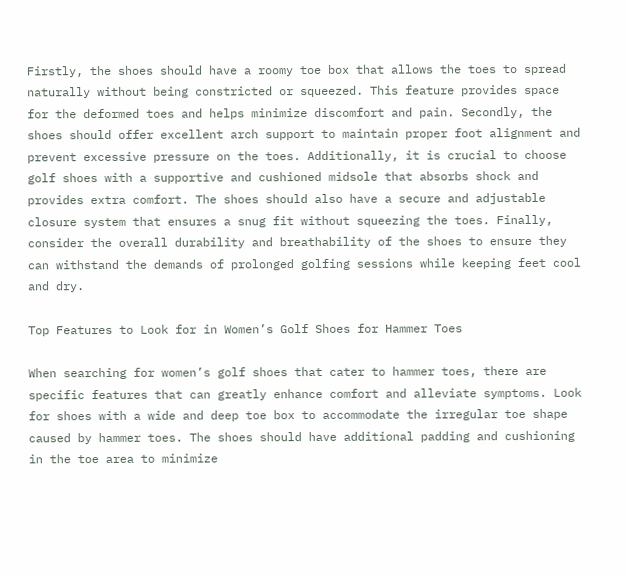Firstly, the shoes should have a roomy toe box that allows the toes to spread naturally without being constricted or squeezed. This feature provides space for the deformed toes and helps minimize discomfort and pain. Secondly, the shoes should offer excellent arch support to maintain proper foot alignment and prevent excessive pressure on the toes. Additionally, it is crucial to choose golf shoes with a supportive and cushioned midsole that absorbs shock and provides extra comfort. The shoes should also have a secure and adjustable closure system that ensures a snug fit without squeezing the toes. Finally, consider the overall durability and breathability of the shoes to ensure they can withstand the demands of prolonged golfing sessions while keeping feet cool and dry.

Top Features to Look for in Women’s Golf Shoes for Hammer Toes

When searching for women’s golf shoes that cater to hammer toes, there are specific features that can greatly enhance comfort and alleviate symptoms. Look for shoes with a wide and deep toe box to accommodate the irregular toe shape caused by hammer toes. The shoes should have additional padding and cushioning in the toe area to minimize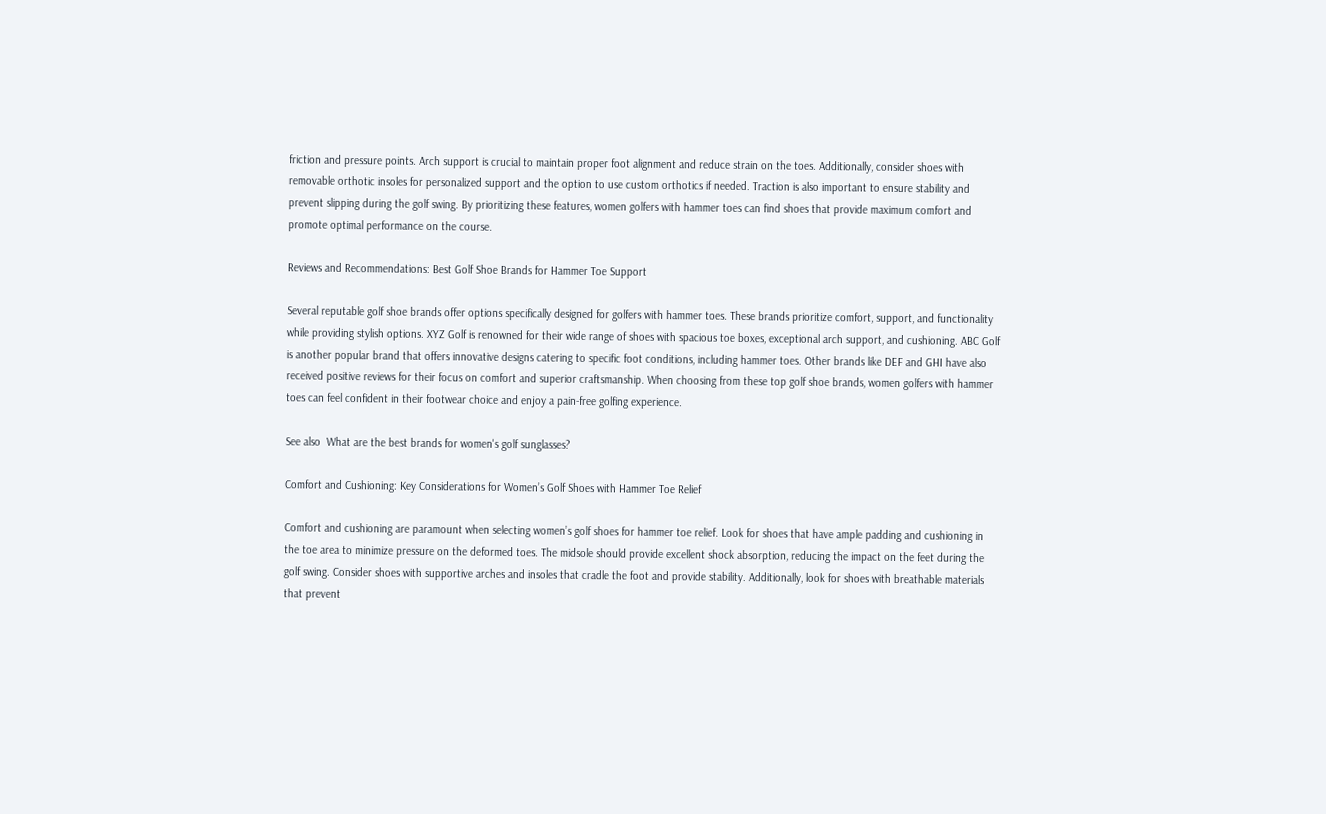friction and pressure points. Arch support is crucial to maintain proper foot alignment and reduce strain on the toes. Additionally, consider shoes with removable orthotic insoles for personalized support and the option to use custom orthotics if needed. Traction is also important to ensure stability and prevent slipping during the golf swing. By prioritizing these features, women golfers with hammer toes can find shoes that provide maximum comfort and promote optimal performance on the course.

Reviews and Recommendations: Best Golf Shoe Brands for Hammer Toe Support

Several reputable golf shoe brands offer options specifically designed for golfers with hammer toes. These brands prioritize comfort, support, and functionality while providing stylish options. XYZ Golf is renowned for their wide range of shoes with spacious toe boxes, exceptional arch support, and cushioning. ABC Golf is another popular brand that offers innovative designs catering to specific foot conditions, including hammer toes. Other brands like DEF and GHI have also received positive reviews for their focus on comfort and superior craftsmanship. When choosing from these top golf shoe brands, women golfers with hammer toes can feel confident in their footwear choice and enjoy a pain-free golfing experience.

See also  What are the best brands for women's golf sunglasses?

Comfort and Cushioning: Key Considerations for Women’s Golf Shoes with Hammer Toe Relief

Comfort and cushioning are paramount when selecting women’s golf shoes for hammer toe relief. Look for shoes that have ample padding and cushioning in the toe area to minimize pressure on the deformed toes. The midsole should provide excellent shock absorption, reducing the impact on the feet during the golf swing. Consider shoes with supportive arches and insoles that cradle the foot and provide stability. Additionally, look for shoes with breathable materials that prevent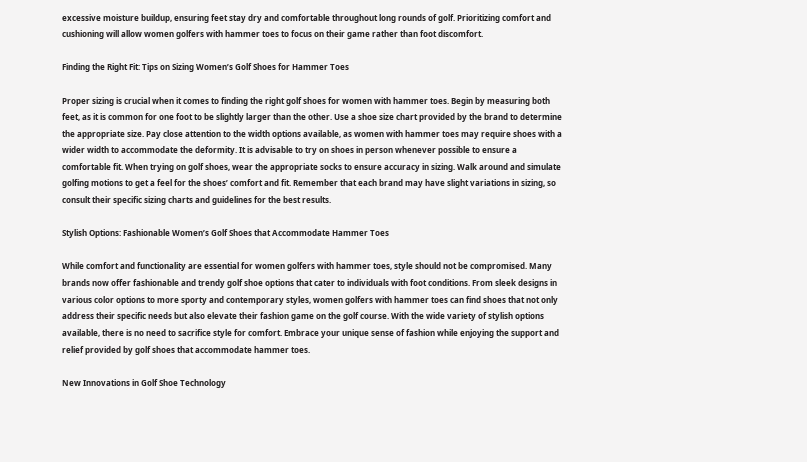excessive moisture buildup, ensuring feet stay dry and comfortable throughout long rounds of golf. Prioritizing comfort and cushioning will allow women golfers with hammer toes to focus on their game rather than foot discomfort.

Finding the Right Fit: Tips on Sizing Women’s Golf Shoes for Hammer Toes

Proper sizing is crucial when it comes to finding the right golf shoes for women with hammer toes. Begin by measuring both feet, as it is common for one foot to be slightly larger than the other. Use a shoe size chart provided by the brand to determine the appropriate size. Pay close attention to the width options available, as women with hammer toes may require shoes with a wider width to accommodate the deformity. It is advisable to try on shoes in person whenever possible to ensure a comfortable fit. When trying on golf shoes, wear the appropriate socks to ensure accuracy in sizing. Walk around and simulate golfing motions to get a feel for the shoes’ comfort and fit. Remember that each brand may have slight variations in sizing, so consult their specific sizing charts and guidelines for the best results.

Stylish Options: Fashionable Women’s Golf Shoes that Accommodate Hammer Toes

While comfort and functionality are essential for women golfers with hammer toes, style should not be compromised. Many brands now offer fashionable and trendy golf shoe options that cater to individuals with foot conditions. From sleek designs in various color options to more sporty and contemporary styles, women golfers with hammer toes can find shoes that not only address their specific needs but also elevate their fashion game on the golf course. With the wide variety of stylish options available, there is no need to sacrifice style for comfort. Embrace your unique sense of fashion while enjoying the support and relief provided by golf shoes that accommodate hammer toes.

New Innovations in Golf Shoe Technology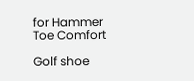for Hammer Toe Comfort

Golf shoe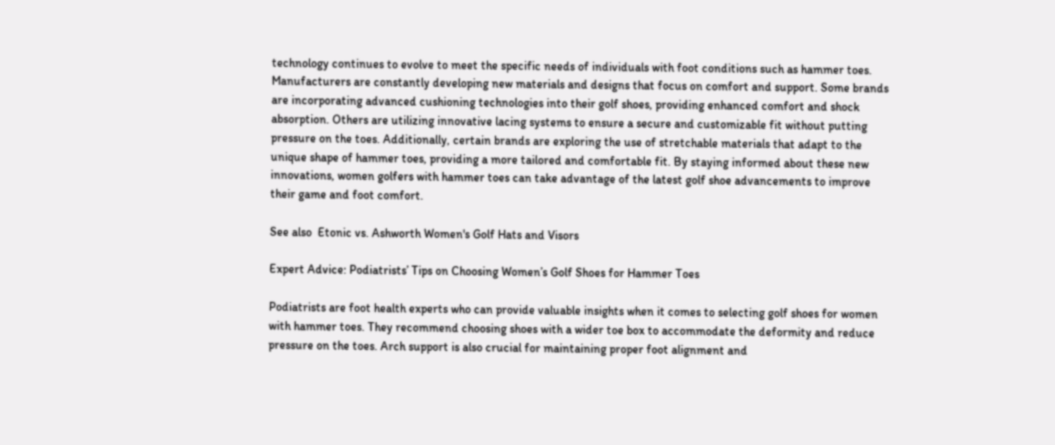technology continues to evolve to meet the specific needs of individuals with foot conditions such as hammer toes. Manufacturers are constantly developing new materials and designs that focus on comfort and support. Some brands are incorporating advanced cushioning technologies into their golf shoes, providing enhanced comfort and shock absorption. Others are utilizing innovative lacing systems to ensure a secure and customizable fit without putting pressure on the toes. Additionally, certain brands are exploring the use of stretchable materials that adapt to the unique shape of hammer toes, providing a more tailored and comfortable fit. By staying informed about these new innovations, women golfers with hammer toes can take advantage of the latest golf shoe advancements to improve their game and foot comfort.

See also  Etonic vs. Ashworth Women's Golf Hats and Visors

Expert Advice: Podiatrists’ Tips on Choosing Women’s Golf Shoes for Hammer Toes

Podiatrists are foot health experts who can provide valuable insights when it comes to selecting golf shoes for women with hammer toes. They recommend choosing shoes with a wider toe box to accommodate the deformity and reduce pressure on the toes. Arch support is also crucial for maintaining proper foot alignment and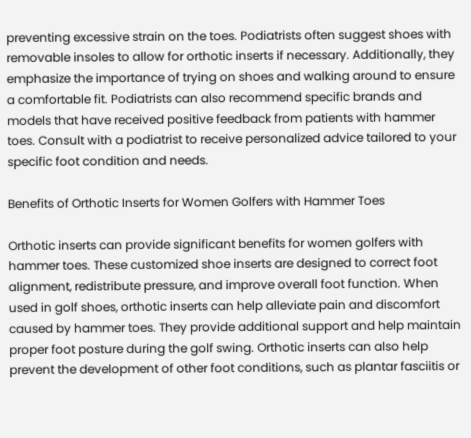preventing excessive strain on the toes. Podiatrists often suggest shoes with removable insoles to allow for orthotic inserts if necessary. Additionally, they emphasize the importance of trying on shoes and walking around to ensure a comfortable fit. Podiatrists can also recommend specific brands and models that have received positive feedback from patients with hammer toes. Consult with a podiatrist to receive personalized advice tailored to your specific foot condition and needs.

Benefits of Orthotic Inserts for Women Golfers with Hammer Toes

Orthotic inserts can provide significant benefits for women golfers with hammer toes. These customized shoe inserts are designed to correct foot alignment, redistribute pressure, and improve overall foot function. When used in golf shoes, orthotic inserts can help alleviate pain and discomfort caused by hammer toes. They provide additional support and help maintain proper foot posture during the golf swing. Orthotic inserts can also help prevent the development of other foot conditions, such as plantar fasciitis or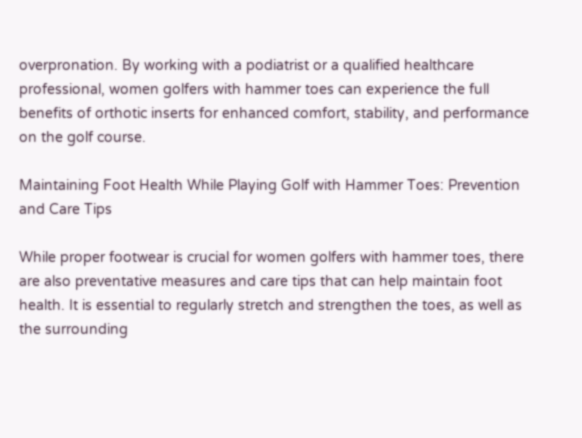overpronation. By working with a podiatrist or a qualified healthcare professional, women golfers with hammer toes can experience the full benefits of orthotic inserts for enhanced comfort, stability, and performance on the golf course.

Maintaining Foot Health While Playing Golf with Hammer Toes: Prevention and Care Tips

While proper footwear is crucial for women golfers with hammer toes, there are also preventative measures and care tips that can help maintain foot health. It is essential to regularly stretch and strengthen the toes, as well as the surrounding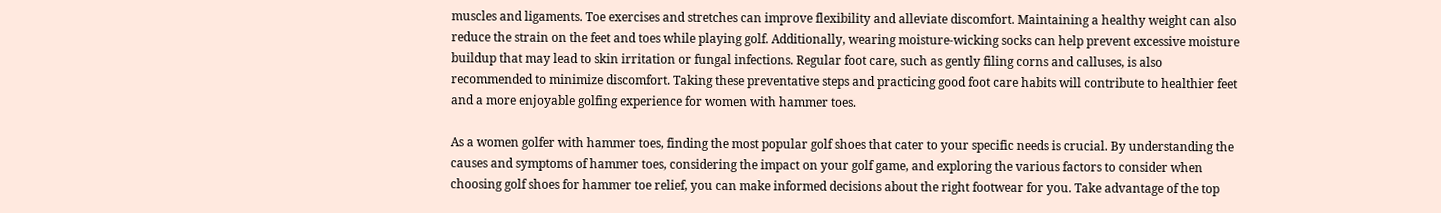muscles and ligaments. Toe exercises and stretches can improve flexibility and alleviate discomfort. Maintaining a healthy weight can also reduce the strain on the feet and toes while playing golf. Additionally, wearing moisture-wicking socks can help prevent excessive moisture buildup that may lead to skin irritation or fungal infections. Regular foot care, such as gently filing corns and calluses, is also recommended to minimize discomfort. Taking these preventative steps and practicing good foot care habits will contribute to healthier feet and a more enjoyable golfing experience for women with hammer toes.

As a women golfer with hammer toes, finding the most popular golf shoes that cater to your specific needs is crucial. By understanding the causes and symptoms of hammer toes, considering the impact on your golf game, and exploring the various factors to consider when choosing golf shoes for hammer toe relief, you can make informed decisions about the right footwear for you. Take advantage of the top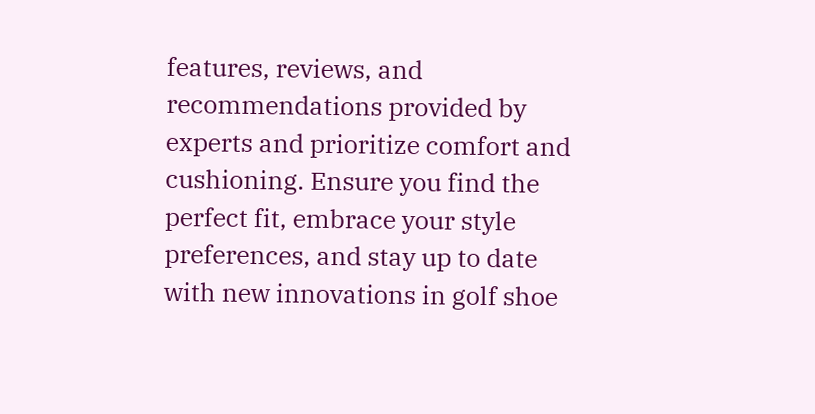features, reviews, and recommendations provided by experts and prioritize comfort and cushioning. Ensure you find the perfect fit, embrace your style preferences, and stay up to date with new innovations in golf shoe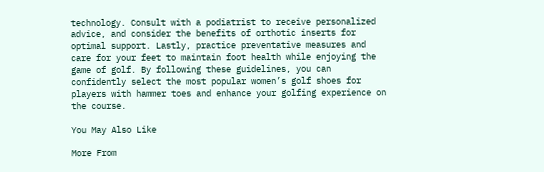technology. Consult with a podiatrist to receive personalized advice, and consider the benefits of orthotic inserts for optimal support. Lastly, practice preventative measures and care for your feet to maintain foot health while enjoying the game of golf. By following these guidelines, you can confidently select the most popular women’s golf shoes for players with hammer toes and enhance your golfing experience on the course.

You May Also Like

More From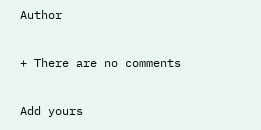Author

+ There are no comments

Add yours